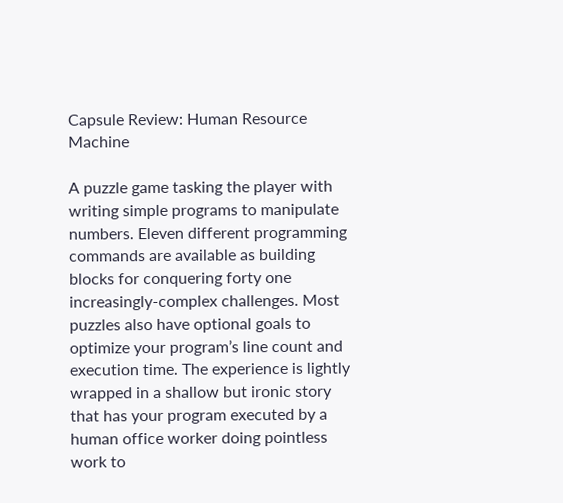Capsule Review: Human Resource Machine

A puzzle game tasking the player with writing simple programs to manipulate numbers. Eleven different programming commands are available as building blocks for conquering forty one increasingly-complex challenges. Most puzzles also have optional goals to optimize your program’s line count and execution time. The experience is lightly wrapped in a shallow but ironic story that has your program executed by a human office worker doing pointless work to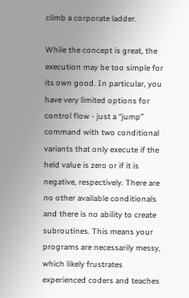climb a corporate ladder.

While the concept is great, the execution may be too simple for its own good. In particular, you have very limited options for control flow - just a “jump” command with two conditional variants that only execute if the held value is zero or if it is negative, respectively. There are no other available conditionals and there is no ability to create subroutines. This means your programs are necessarily messy, which likely frustrates experienced coders and teaches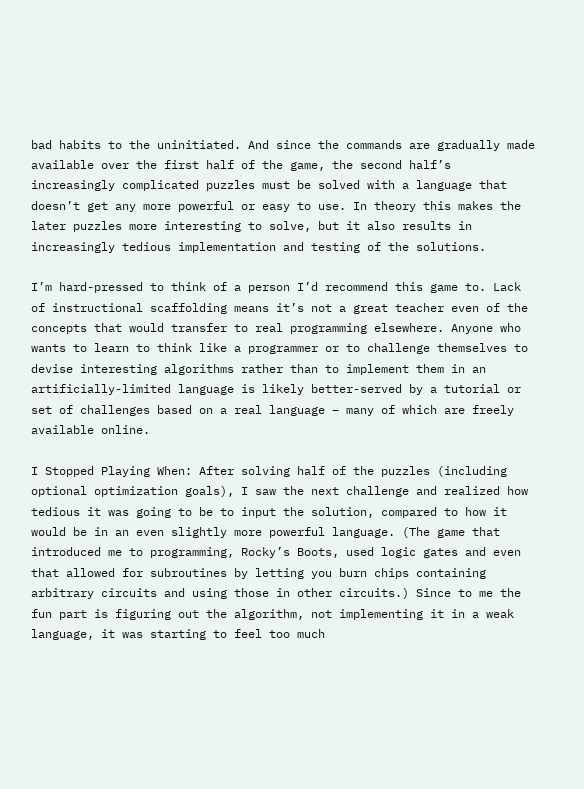bad habits to the uninitiated. And since the commands are gradually made available over the first half of the game, the second half’s increasingly complicated puzzles must be solved with a language that doesn’t get any more powerful or easy to use. In theory this makes the later puzzles more interesting to solve, but it also results in increasingly tedious implementation and testing of the solutions.

I’m hard-pressed to think of a person I’d recommend this game to. Lack of instructional scaffolding means it’s not a great teacher even of the concepts that would transfer to real programming elsewhere. Anyone who wants to learn to think like a programmer or to challenge themselves to devise interesting algorithms rather than to implement them in an artificially-limited language is likely better-served by a tutorial or set of challenges based on a real language – many of which are freely available online.

I Stopped Playing When: After solving half of the puzzles (including optional optimization goals), I saw the next challenge and realized how tedious it was going to be to input the solution, compared to how it would be in an even slightly more powerful language. (The game that introduced me to programming, Rocky’s Boots, used logic gates and even that allowed for subroutines by letting you burn chips containing arbitrary circuits and using those in other circuits.) Since to me the fun part is figuring out the algorithm, not implementing it in a weak language, it was starting to feel too much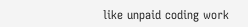like unpaid coding work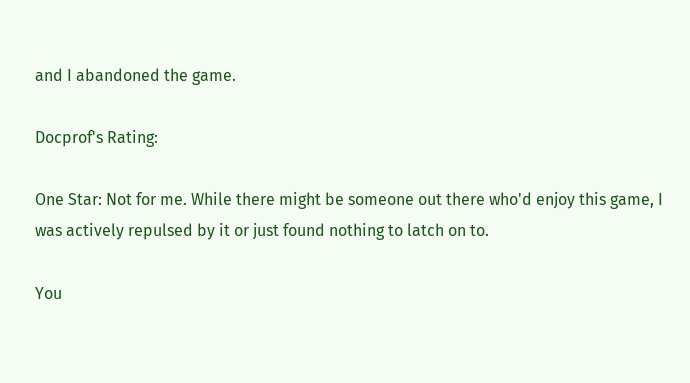and I abandoned the game.

Docprof's Rating:

One Star: Not for me. While there might be someone out there who'd enjoy this game, I was actively repulsed by it or just found nothing to latch on to.

You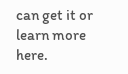can get it or learn more here.